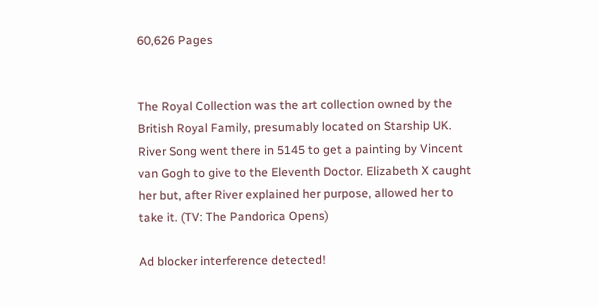60,626 Pages


The Royal Collection was the art collection owned by the British Royal Family, presumably located on Starship UK. River Song went there in 5145 to get a painting by Vincent van Gogh to give to the Eleventh Doctor. Elizabeth X caught her but, after River explained her purpose, allowed her to take it. (TV: The Pandorica Opens)

Ad blocker interference detected!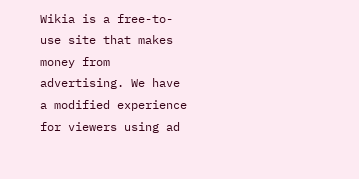Wikia is a free-to-use site that makes money from advertising. We have a modified experience for viewers using ad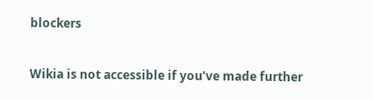blockers

Wikia is not accessible if you’ve made further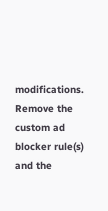modifications. Remove the custom ad blocker rule(s) and the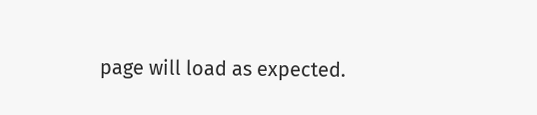page will load as expected.